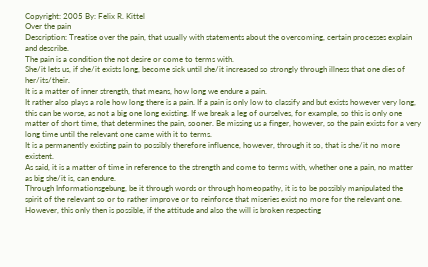Copyright: 2005 By: Felix R. Kittel
Over the pain
Description: Treatise over the pain, that usually with statements about the overcoming, certain processes explain and describe.
The pain is a condition the not desire or come to terms with.
She/it lets us, if she/it exists long, become sick until she/it increased so strongly through illness that one dies of her/its/their.
It is a matter of inner strength, that means, how long we endure a pain.
It rather also plays a role how long there is a pain. If a pain is only low to classify and but exists however very long, this can be worse, as not a big one long existing. If we break a leg of ourselves, for example, so this is only one matter of short time, that determines the pain, sooner. Be missing us a finger, however, so the pain exists for a very long time until the relevant one came with it to terms.
It is a permanently existing pain to possibly therefore influence, however, through it so, that is she/it no more existent.
As said, it is a matter of time in reference to the strength and come to terms with, whether one a pain, no matter as big she/it is, can endure.
Through Informationsgebung, be it through words or through homeopathy, it is to be possibly manipulated the spirit of the relevant so or to rather improve or to reinforce that miseries exist no more for the relevant one. However, this only then is possible, if the attitude and also the will is broken respecting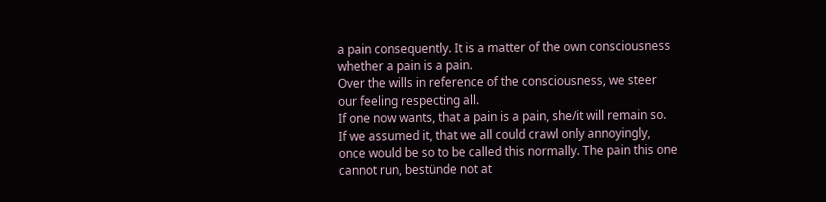a pain consequently. It is a matter of the own consciousness whether a pain is a pain.
Over the wills in reference of the consciousness, we steer our feeling respecting all.
If one now wants, that a pain is a pain, she/it will remain so.
If we assumed it, that we all could crawl only annoyingly, once would be so to be called this normally. The pain this one cannot run, bestünde not at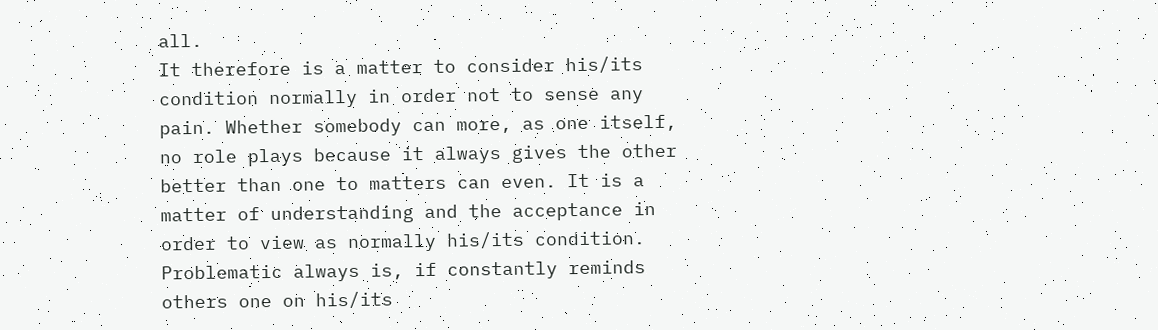all.
It therefore is a matter to consider his/its condition normally in order not to sense any pain. Whether somebody can more, as one itself, no role plays because it always gives the other better than one to matters can even. It is a matter of understanding and the acceptance in order to view as normally his/its condition. Problematic always is, if constantly reminds others one on his/its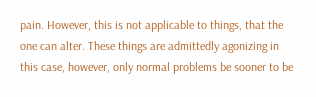pain. However, this is not applicable to things, that the one can alter. These things are admittedly agonizing in this case, however, only normal problems be sooner to be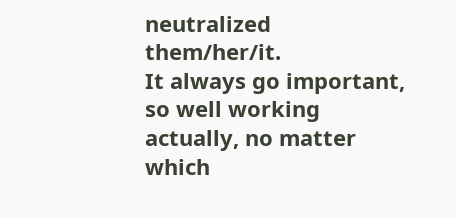neutralized them/her/it.
It always go important, so well working actually, no matter which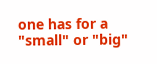one has for a "small" or "big"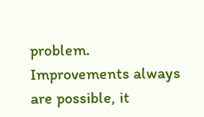problem.
Improvements always are possible, it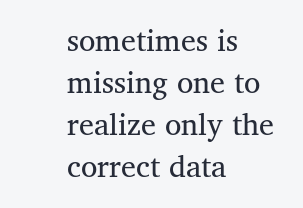sometimes is missing one to realize only the correct data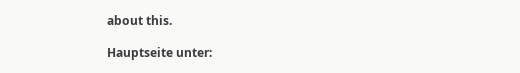about this.

Hauptseite unter: